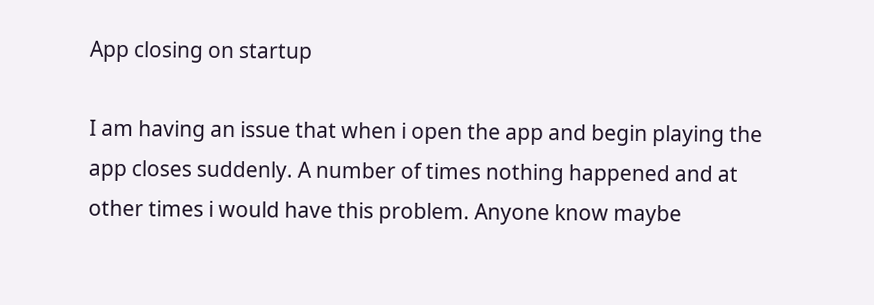App closing on startup

I am having an issue that when i open the app and begin playing the app closes suddenly. A number of times nothing happened and at other times i would have this problem. Anyone know maybe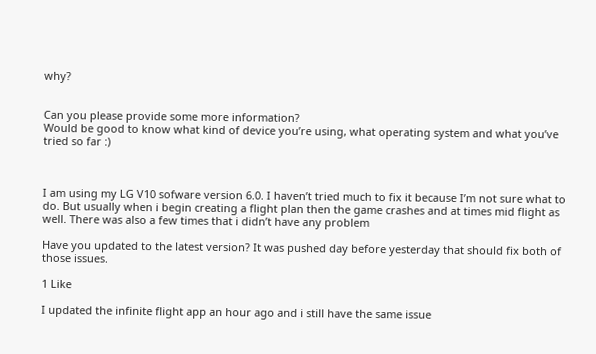why?


Can you please provide some more information?
Would be good to know what kind of device you’re using, what operating system and what you’ve tried so far :)



I am using my LG V10 sofware version 6.0. I haven’t tried much to fix it because I’m not sure what to do. But usually when i begin creating a flight plan then the game crashes and at times mid flight as well. There was also a few times that i didn’t have any problem

Have you updated to the latest version? It was pushed day before yesterday that should fix both of those issues.

1 Like

I updated the infinite flight app an hour ago and i still have the same issue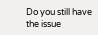Do you still have the issue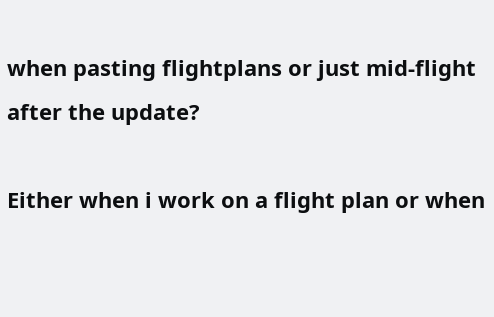when pasting flightplans or just mid-flight after the update?

Either when i work on a flight plan or when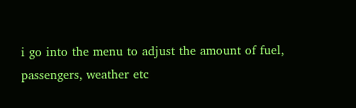i go into the menu to adjust the amount of fuel, passengers, weather etc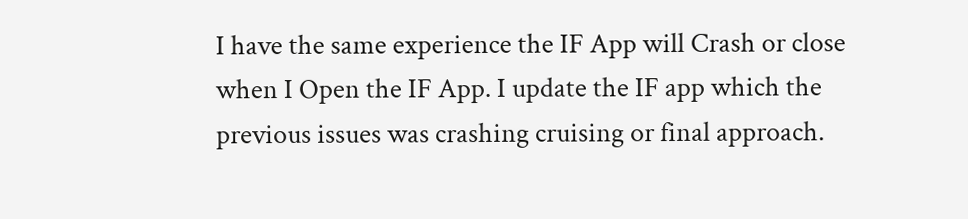I have the same experience the IF App will Crash or close when I Open the IF App. I update the IF app which the previous issues was crashing cruising or final approach.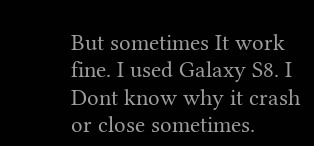But sometimes It work fine. I used Galaxy S8. I Dont know why it crash or close sometimes.